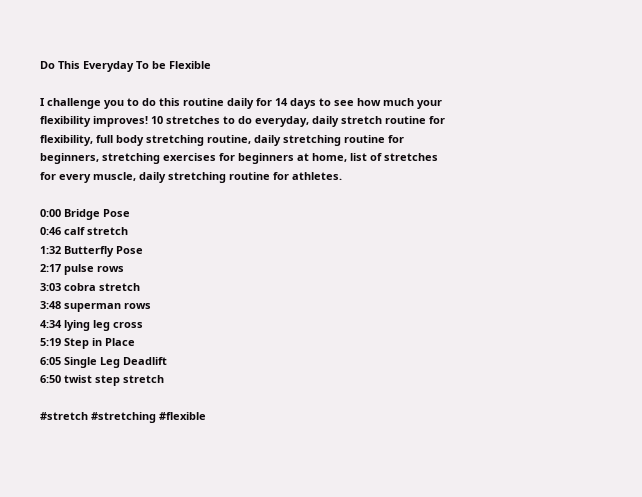Do This Everyday To be Flexible

I challenge you to do this routine daily for 14 days to see how much your flexibility improves! 10 stretches to do everyday, daily stretch routine for flexibility, full body stretching routine, daily stretching routine for beginners, stretching exercises for beginners at home, list of stretches for every muscle, daily stretching routine for athletes.

0:00 Bridge Pose
0:46 calf stretch
1:32 Butterfly Pose
2:17 pulse rows
3:03 cobra stretch
3:48 superman rows
4:34 lying leg cross
5:19 Step in Place
6:05 Single Leg Deadlift
6:50 twist step stretch

#stretch #stretching #flexible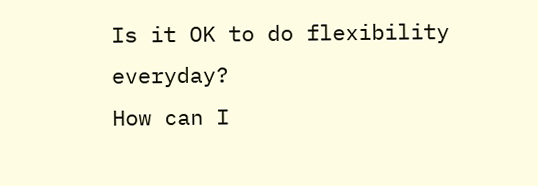Is it OK to do flexibility everyday?
How can I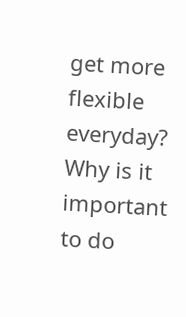get more flexible everyday?
Why is it important to do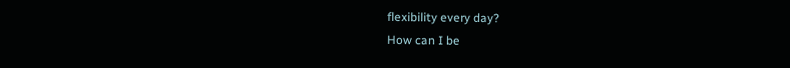flexibility every day?
How can I be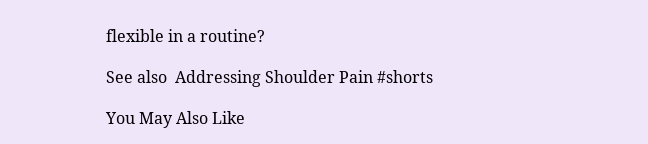flexible in a routine?

See also  Addressing Shoulder Pain #shorts

You May Also Like